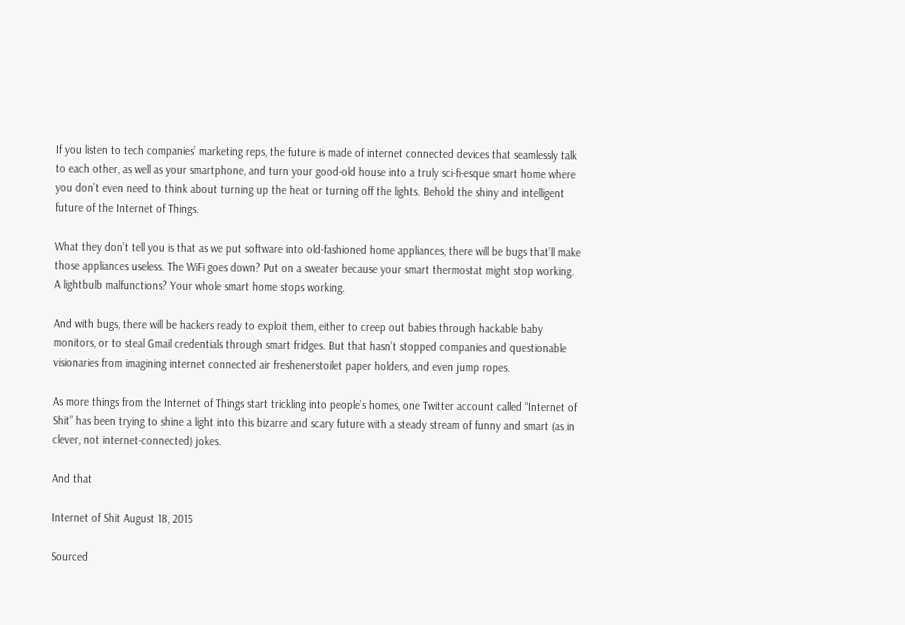If you listen to tech companies’ marketing reps, the future is made of internet connected devices that seamlessly talk to each other, as well as your smartphone, and turn your good-old house into a truly sci-fi-esque smart home where you don’t even need to think about turning up the heat or turning off the lights. Behold the shiny and intelligent future of the Internet of Things.

What they don’t tell you is that as we put software into old-fashioned home appliances, there will be bugs that’ll make those appliances useless. The WiFi goes down? Put on a sweater because your smart thermostat might stop working. A lightbulb malfunctions? Your whole smart home stops working.

And with bugs, there will be hackers ready to exploit them, either to creep out babies through hackable baby monitors, or to steal Gmail credentials through smart fridges. But that hasn’t stopped companies and questionable visionaries from imagining internet connected air freshenerstoilet paper holders, and even jump ropes.

As more things from the Internet of Things start trickling into people’s homes, one Twitter account called “Internet of Shit” has been trying to shine a light into this bizarre and scary future with a steady stream of funny and smart (as in clever, not internet-connected) jokes.

And that

Internet of Shit August 18, 2015

Sourced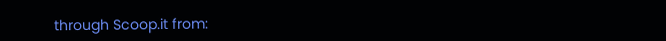through Scoop.it from: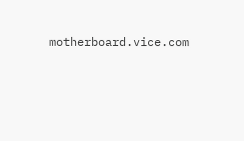motherboard.vice.com